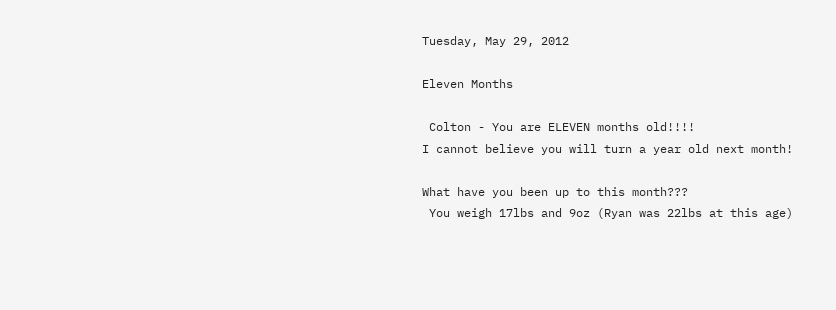Tuesday, May 29, 2012

Eleven Months

 Colton - You are ELEVEN months old!!!!
I cannot believe you will turn a year old next month!

What have you been up to this month???
 You weigh 17lbs and 9oz (Ryan was 22lbs at this age)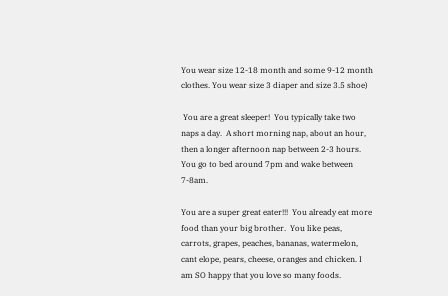You wear size 12-18 month and some 9-12 month clothes. You wear size 3 diaper and size 3.5 shoe)

 You are a great sleeper!  You typically take two naps a day.  A short morning nap, about an hour, then a longer afternoon nap between 2-3 hours.  You go to bed around 7pm and wake between 7-8am.

You are a super great eater!!!  You already eat more food than your big brother.  You like peas, carrots, grapes, peaches, bananas, watermelon, cant elope, pears, cheese, oranges and chicken. I am SO happy that you love so many foods.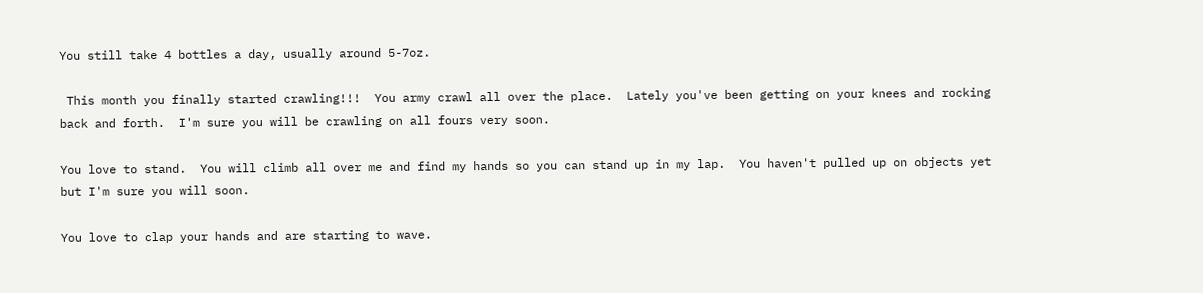You still take 4 bottles a day, usually around 5-7oz.

 This month you finally started crawling!!!  You army crawl all over the place.  Lately you've been getting on your knees and rocking back and forth.  I'm sure you will be crawling on all fours very soon.

You love to stand.  You will climb all over me and find my hands so you can stand up in my lap.  You haven't pulled up on objects yet but I'm sure you will soon.

You love to clap your hands and are starting to wave.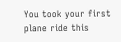You took your first plane ride this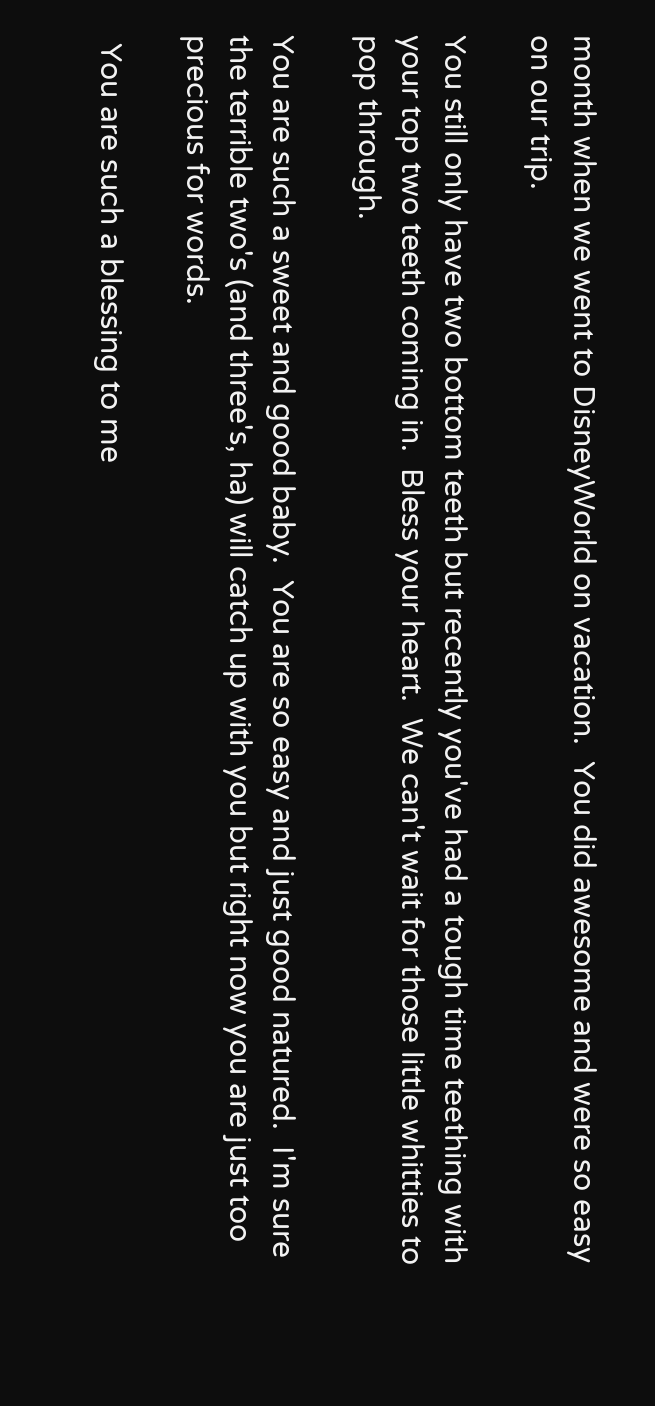month when we went to DisneyWorld on vacation.  You did awesome and were so easy on our trip.

You still only have two bottom teeth but recently you've had a tough time teething with your top two teeth coming in.  Bless your heart.  We can't wait for those little whitties to pop through.

You are such a sweet and good baby.  You are so easy and just good natured.  I'm sure the terrible two's (and three's, ha) will catch up with you but right now you are just too precious for words.

 You are such a blessing to me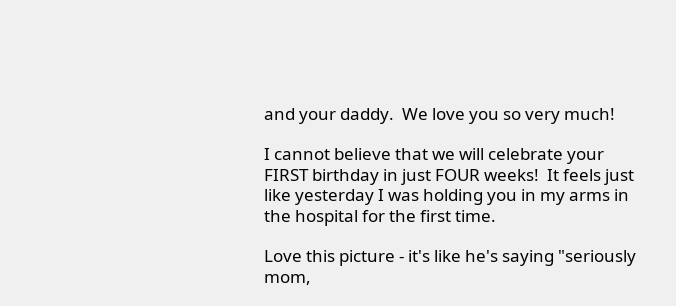and your daddy.  We love you so very much!

I cannot believe that we will celebrate your FIRST birthday in just FOUR weeks!  It feels just like yesterday I was holding you in my arms in the hospital for the first time.

Love this picture - it's like he's saying "seriously mom,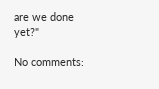are we done yet?"

No comments: